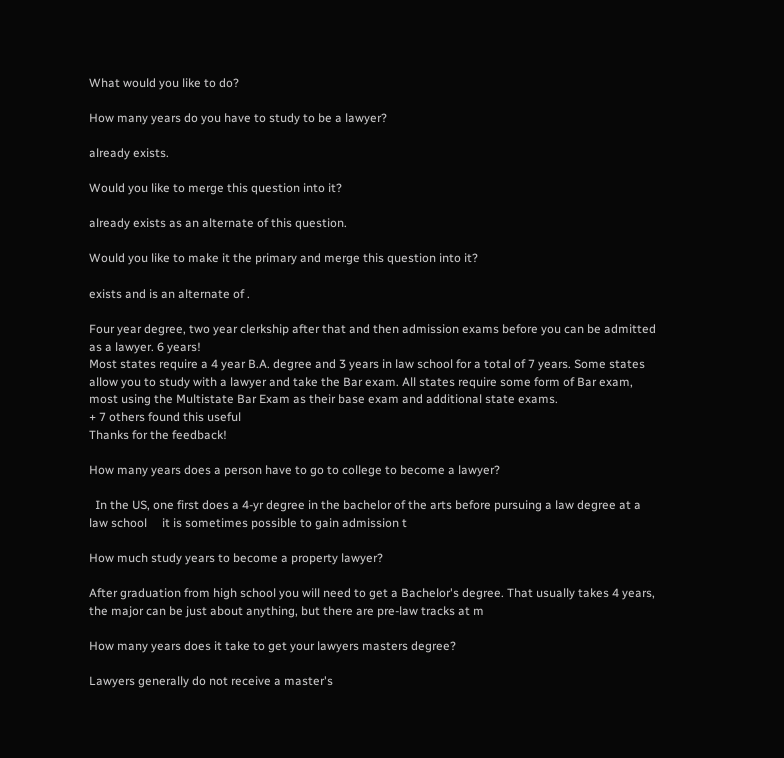What would you like to do?

How many years do you have to study to be a lawyer?

already exists.

Would you like to merge this question into it?

already exists as an alternate of this question.

Would you like to make it the primary and merge this question into it?

exists and is an alternate of .

Four year degree, two year clerkship after that and then admission exams before you can be admitted as a lawyer. 6 years!
Most states require a 4 year B.A. degree and 3 years in law school for a total of 7 years. Some states allow you to study with a lawyer and take the Bar exam. All states require some form of Bar exam, most using the Multistate Bar Exam as their base exam and additional state exams.
+ 7 others found this useful
Thanks for the feedback!

How many years does a person have to go to college to become a lawyer?

  In the US, one first does a 4-yr degree in the bachelor of the arts before pursuing a law degree at a law school     it is sometimes possible to gain admission t

How much study years to become a property lawyer?

After graduation from high school you will need to get a Bachelor's degree. That usually takes 4 years, the major can be just about anything, but there are pre-law tracks at m

How many years does it take to get your lawyers masters degree?

Lawyers generally do not receive a master's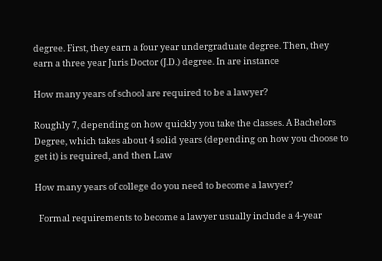degree. First, they earn a four year undergraduate degree. Then, they earn a three year Juris Doctor (J.D.) degree. In are instance

How many years of school are required to be a lawyer?

Roughly 7, depending on how quickly you take the classes. A Bachelors Degree, which takes about 4 solid years (depending on how you choose to get it) is required, and then Law

How many years of college do you need to become a lawyer?

  Formal requirements to become a lawyer usually include a 4-year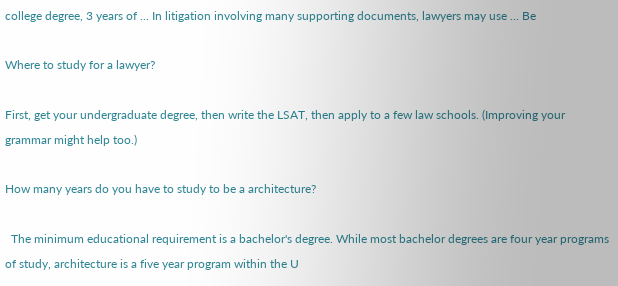college degree, 3 years of ... In litigation involving many supporting documents, lawyers may use ... Be

Where to study for a lawyer?

First, get your undergraduate degree, then write the LSAT, then apply to a few law schools. (Improving your grammar might help too.)

How many years do you have to study to be a architecture?

  The minimum educational requirement is a bachelor's degree. While most bachelor degrees are four year programs of study, architecture is a five year program within the U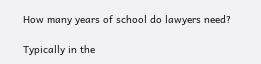How many years of school do lawyers need?

Typically in the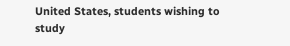United States, students wishing to study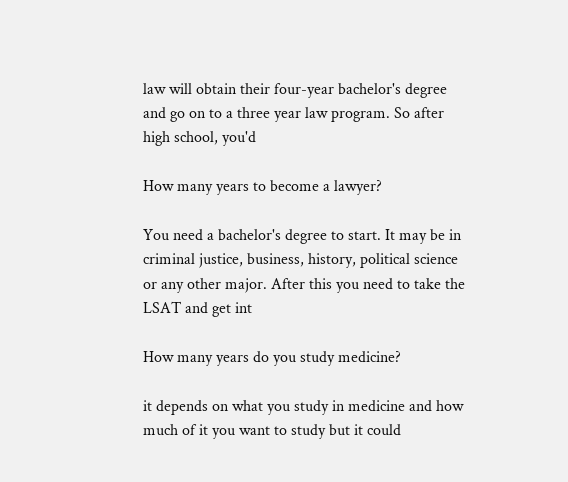law will obtain their four-year bachelor's degree and go on to a three year law program. So after high school, you'd

How many years to become a lawyer?

You need a bachelor's degree to start. It may be in criminal justice, business, history, political science or any other major. After this you need to take the LSAT and get int

How many years do you study medicine?

it depends on what you study in medicine and how much of it you want to study but it could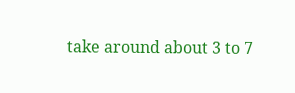take around about 3 to 7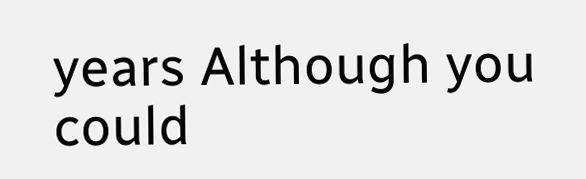years Although you could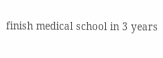finish medical school in 3 years